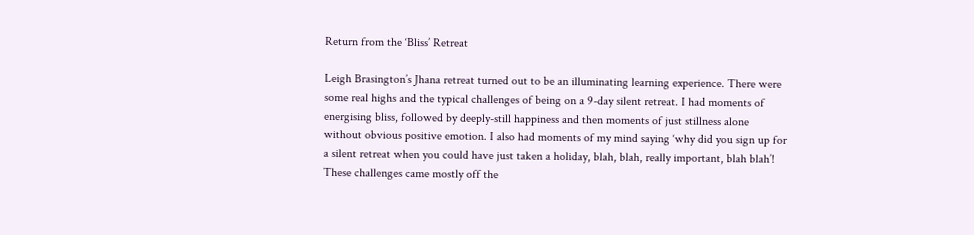Return from the ‘Bliss’ Retreat

Leigh Brasington’s Jhana retreat turned out to be an illuminating learning experience. There were some real highs and the typical challenges of being on a 9-day silent retreat. I had moments of energising bliss, followed by deeply-still happiness and then moments of just stillness alone without obvious positive emotion. I also had moments of my mind saying ‘why did you sign up for a silent retreat when you could have just taken a holiday, blah, blah, really important, blah blah’! These challenges came mostly off the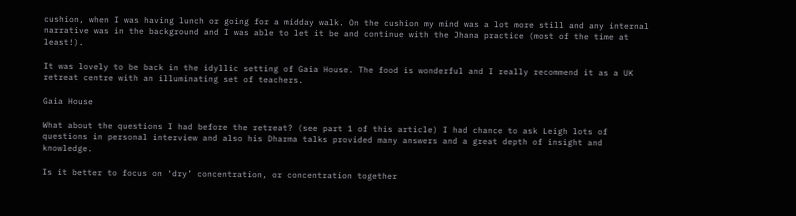cushion, when I was having lunch or going for a midday walk. On the cushion my mind was a lot more still and any internal narrative was in the background and I was able to let it be and continue with the Jhana practice (most of the time at least!).

It was lovely to be back in the idyllic setting of Gaia House. The food is wonderful and I really recommend it as a UK retreat centre with an illuminating set of teachers.

Gaia House

What about the questions I had before the retreat? (see part 1 of this article) I had chance to ask Leigh lots of questions in personal interview and also his Dharma talks provided many answers and a great depth of insight and knowledge.

Is it better to focus on ‘dry’ concentration, or concentration together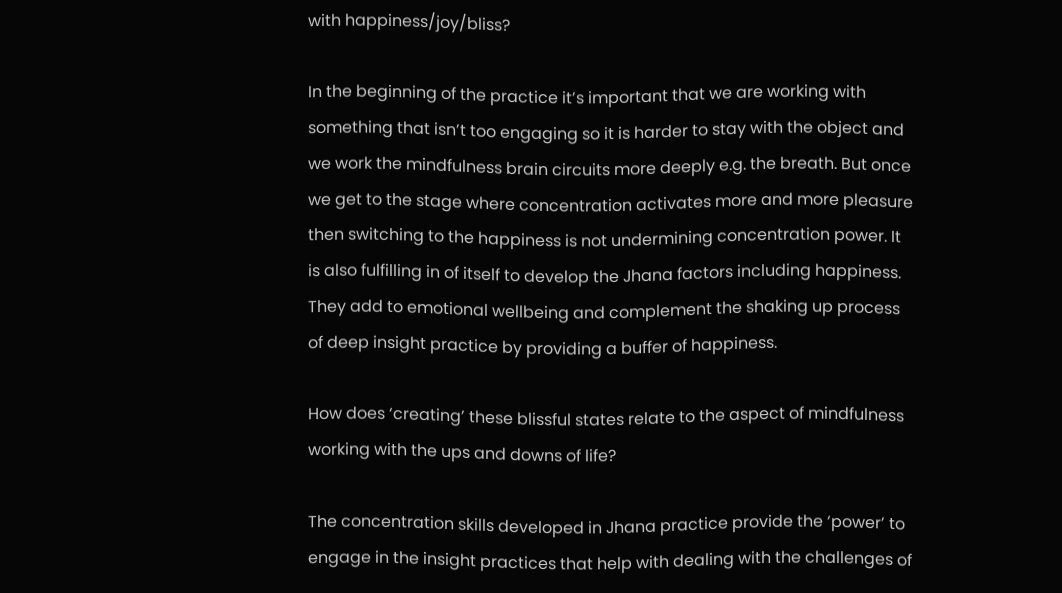with happiness/joy/bliss?

In the beginning of the practice it’s important that we are working with something that isn’t too engaging so it is harder to stay with the object and we work the mindfulness brain circuits more deeply e.g. the breath. But once we get to the stage where concentration activates more and more pleasure then switching to the happiness is not undermining concentration power. It is also fulfilling in of itself to develop the Jhana factors including happiness. They add to emotional wellbeing and complement the shaking up process of deep insight practice by providing a buffer of happiness.

How does ‘creating’ these blissful states relate to the aspect of mindfulness working with the ups and downs of life?

The concentration skills developed in Jhana practice provide the ‘power’ to engage in the insight practices that help with dealing with the challenges of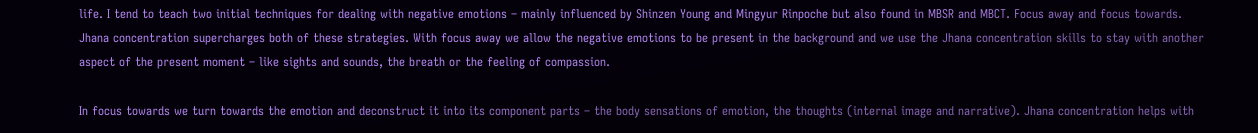life. I tend to teach two initial techniques for dealing with negative emotions – mainly influenced by Shinzen Young and Mingyur Rinpoche but also found in MBSR and MBCT. Focus away and focus towards. Jhana concentration supercharges both of these strategies. With focus away we allow the negative emotions to be present in the background and we use the Jhana concentration skills to stay with another aspect of the present moment – like sights and sounds, the breath or the feeling of compassion.

In focus towards we turn towards the emotion and deconstruct it into its component parts – the body sensations of emotion, the thoughts (internal image and narrative). Jhana concentration helps with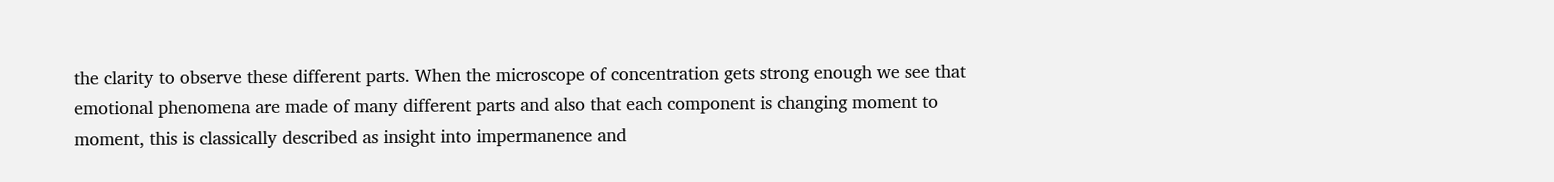the clarity to observe these different parts. When the microscope of concentration gets strong enough we see that emotional phenomena are made of many different parts and also that each component is changing moment to moment, this is classically described as insight into impermanence and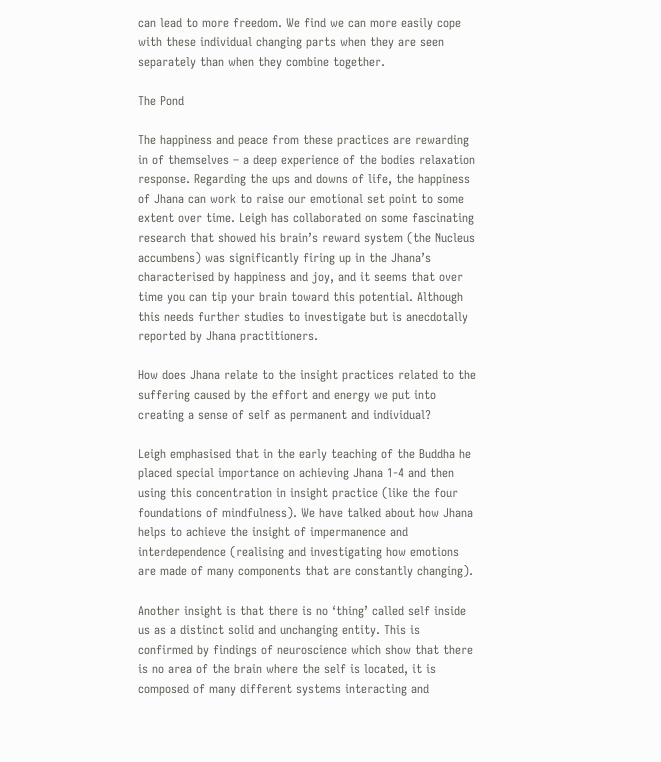can lead to more freedom. We find we can more easily cope with these individual changing parts when they are seen separately than when they combine together.

The Pond

The happiness and peace from these practices are rewarding in of themselves – a deep experience of the bodies relaxation response. Regarding the ups and downs of life, the happiness of Jhana can work to raise our emotional set point to some extent over time. Leigh has collaborated on some fascinating research that showed his brain’s reward system (the Nucleus accumbens) was significantly firing up in the Jhana’s characterised by happiness and joy, and it seems that over time you can tip your brain toward this potential. Although this needs further studies to investigate but is anecdotally reported by Jhana practitioners.

How does Jhana relate to the insight practices related to the suffering caused by the effort and energy we put into creating a sense of self as permanent and individual?

Leigh emphasised that in the early teaching of the Buddha he placed special importance on achieving Jhana 1-4 and then using this concentration in insight practice (like the four foundations of mindfulness). We have talked about how Jhana helps to achieve the insight of impermanence and interdependence (realising and investigating how emotions are made of many components that are constantly changing).

Another insight is that there is no ‘thing’ called self inside us as a distinct solid and unchanging entity. This is confirmed by findings of neuroscience which show that there is no area of the brain where the self is located, it is composed of many different systems interacting and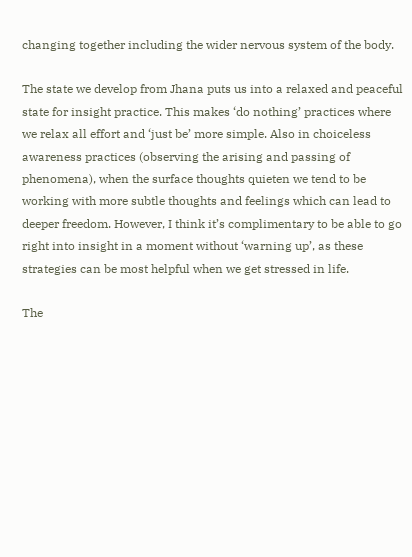changing together including the wider nervous system of the body.

The state we develop from Jhana puts us into a relaxed and peaceful state for insight practice. This makes ‘do nothing’ practices where we relax all effort and ‘just be’ more simple. Also in choiceless awareness practices (observing the arising and passing of phenomena), when the surface thoughts quieten we tend to be working with more subtle thoughts and feelings which can lead to deeper freedom. However, I think it’s complimentary to be able to go right into insight in a moment without ‘warning up’, as these strategies can be most helpful when we get stressed in life.

The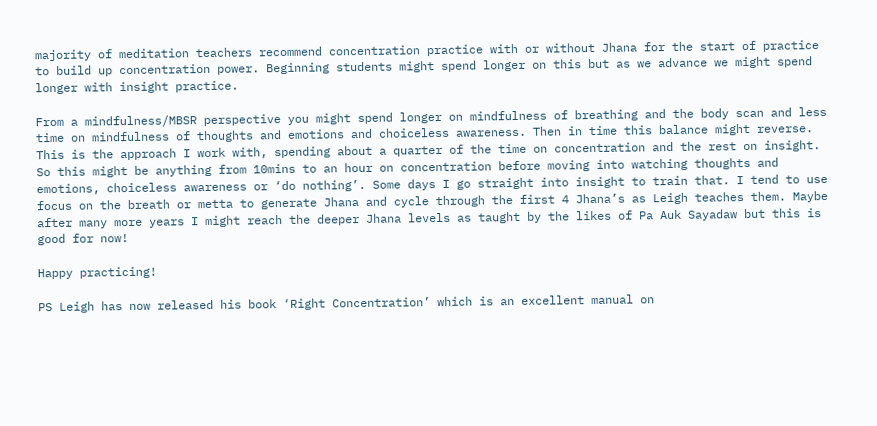majority of meditation teachers recommend concentration practice with or without Jhana for the start of practice to build up concentration power. Beginning students might spend longer on this but as we advance we might spend longer with insight practice.

From a mindfulness/MBSR perspective you might spend longer on mindfulness of breathing and the body scan and less time on mindfulness of thoughts and emotions and choiceless awareness. Then in time this balance might reverse. This is the approach I work with, spending about a quarter of the time on concentration and the rest on insight. So this might be anything from 10mins to an hour on concentration before moving into watching thoughts and emotions, choiceless awareness or ‘do nothing’. Some days I go straight into insight to train that. I tend to use focus on the breath or metta to generate Jhana and cycle through the first 4 Jhana’s as Leigh teaches them. Maybe after many more years I might reach the deeper Jhana levels as taught by the likes of Pa Auk Sayadaw but this is good for now!

Happy practicing!

PS Leigh has now released his book ‘Right Concentration’ which is an excellent manual on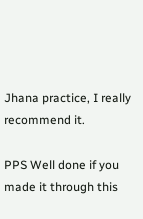Jhana practice, I really recommend it.

PPS Well done if you made it through this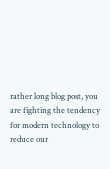rather long blog post, you are fighting the tendency for modern technology to reduce our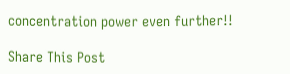concentration power even further!!

Share This Post